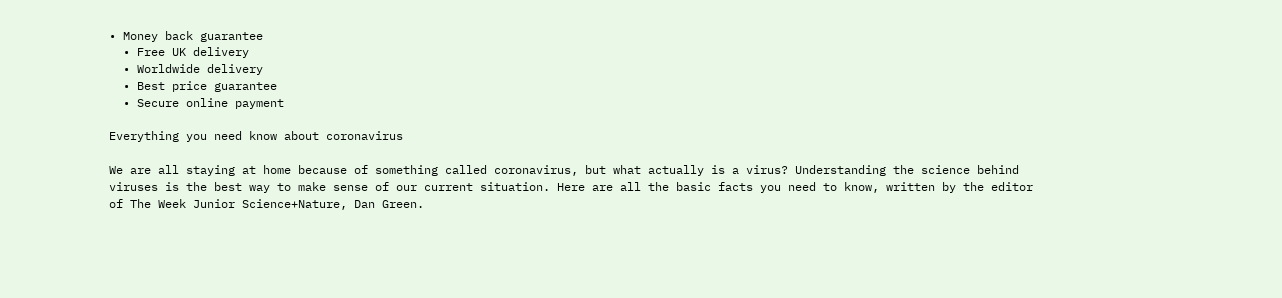• Money back guarantee
  • Free UK delivery
  • Worldwide delivery
  • Best price guarantee
  • Secure online payment

Everything you need know about coronavirus

We are all staying at home because of something called coronavirus, but what actually is a virus? Understanding the science behind viruses is the best way to make sense of our current situation. Here are all the basic facts you need to know, written by the editor of The Week Junior Science+Nature, Dan Green.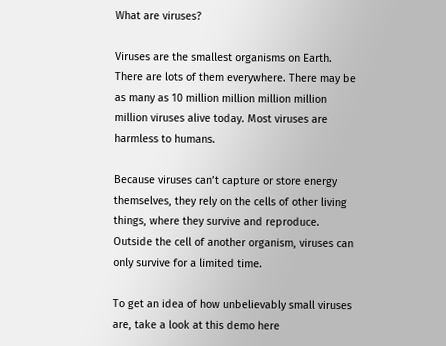What are viruses?

Viruses are the smallest organisms on Earth. There are lots of them everywhere. There may be as many as 10 million million million million million viruses alive today. Most viruses are harmless to humans.

Because viruses can’t capture or store energy themselves, they rely on the cells of other living things, where they survive and reproduce. Outside the cell of another organism, viruses can only survive for a limited time.

To get an idea of how unbelievably small viruses are, take a look at this demo here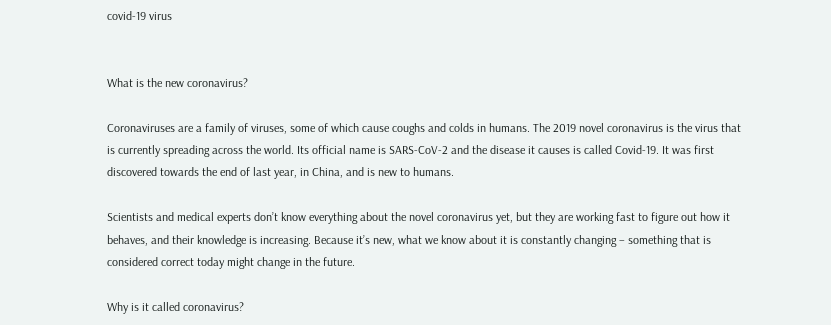covid-19 virus


What is the new coronavirus?

Coronaviruses are a family of viruses, some of which cause coughs and colds in humans. The 2019 novel coronavirus is the virus that is currently spreading across the world. Its official name is SARS-CoV-2 and the disease it causes is called Covid-19. It was first discovered towards the end of last year, in China, and is new to humans.

Scientists and medical experts don’t know everything about the novel coronavirus yet, but they are working fast to figure out how it behaves, and their knowledge is increasing. Because it’s new, what we know about it is constantly changing – something that is considered correct today might change in the future.

Why is it called coronavirus?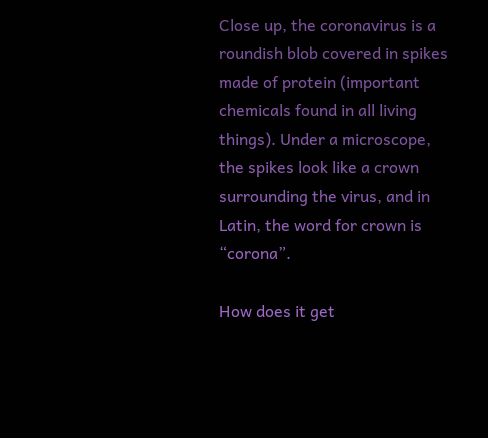Close up, the coronavirus is a roundish blob covered in spikes made of protein (important chemicals found in all living things). Under a microscope, the spikes look like a crown surrounding the virus, and in Latin, the word for crown is “corona”.

How does it get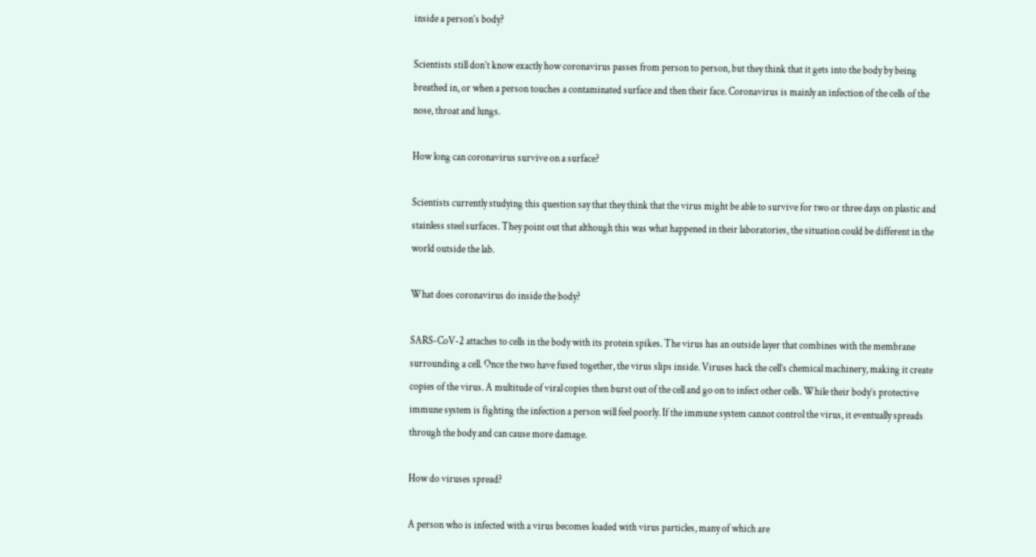inside a person’s body?

Scientists still don’t know exactly how coronavirus passes from person to person, but they think that it gets into the body by being breathed in, or when a person touches a contaminated surface and then their face. Coronavirus is mainly an infection of the cells of the nose, throat and lungs.

How long can coronavirus survive on a surface?

Scientists currently studying this question say that they think that the virus might be able to survive for two or three days on plastic and stainless steel surfaces. They point out that although this was what happened in their laboratories, the situation could be different in the world outside the lab.

What does coronavirus do inside the body?

SARS-CoV-2 attaches to cells in the body with its protein spikes. The virus has an outside layer that combines with the membrane surrounding a cell. Once the two have fused together, the virus slips inside. Viruses hack the cell’s chemical machinery, making it create copies of the virus. A multitude of viral copies then burst out of the cell and go on to infect other cells. While their body’s protective immune system is fighting the infection a person will feel poorly. If the immune system cannot control the virus, it eventually spreads through the body and can cause more damage.

How do viruses spread?

A person who is infected with a virus becomes loaded with virus particles, many of which are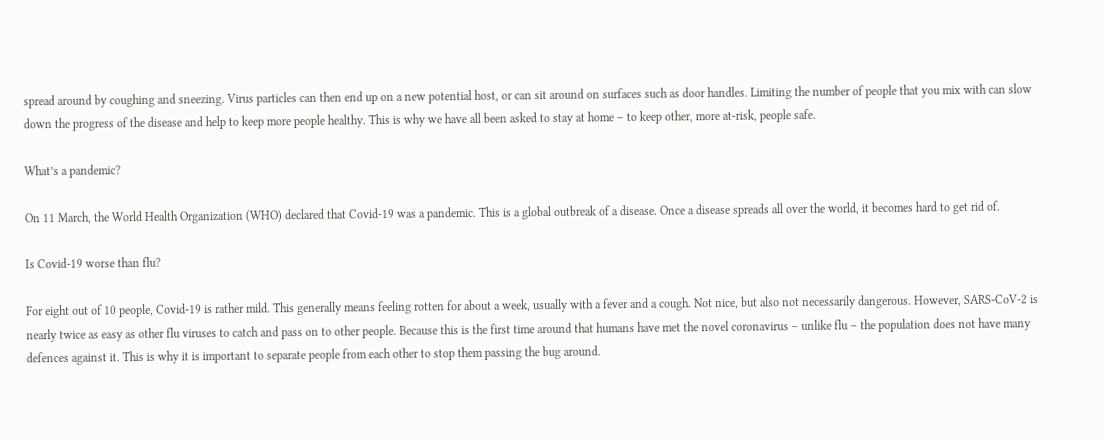spread around by coughing and sneezing. Virus particles can then end up on a new potential host, or can sit around on surfaces such as door handles. Limiting the number of people that you mix with can slow down the progress of the disease and help to keep more people healthy. This is why we have all been asked to stay at home – to keep other, more at-risk, people safe.

What’s a pandemic?

On 11 March, the World Health Organization (WHO) declared that Covid-19 was a pandemic. This is a global outbreak of a disease. Once a disease spreads all over the world, it becomes hard to get rid of.

Is Covid-19 worse than flu?

For eight out of 10 people, Covid-19 is rather mild. This generally means feeling rotten for about a week, usually with a fever and a cough. Not nice, but also not necessarily dangerous. However, SARS-CoV-2 is nearly twice as easy as other flu viruses to catch and pass on to other people. Because this is the first time around that humans have met the novel coronavirus – unlike flu – the population does not have many defences against it. This is why it is important to separate people from each other to stop them passing the bug around.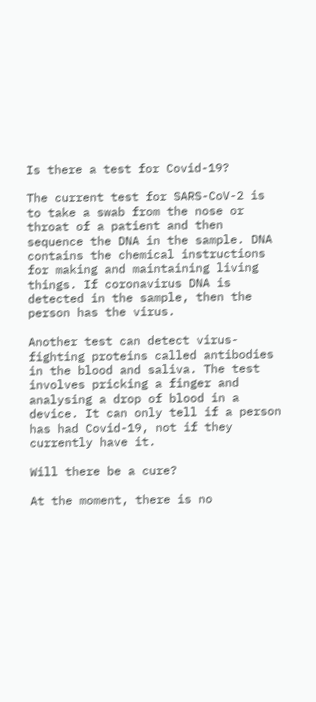Is there a test for Covid-19?

The current test for SARS-CoV-2 is to take a swab from the nose or throat of a patient and then sequence the DNA in the sample. DNA contains the chemical instructions for making and maintaining living things. If coronavirus DNA is detected in the sample, then the person has the virus.

Another test can detect virus-fighting proteins called antibodies in the blood and saliva. The test involves pricking a finger and analysing a drop of blood in a device. It can only tell if a person has had Covid-19, not if they currently have it.

Will there be a cure?

At the moment, there is no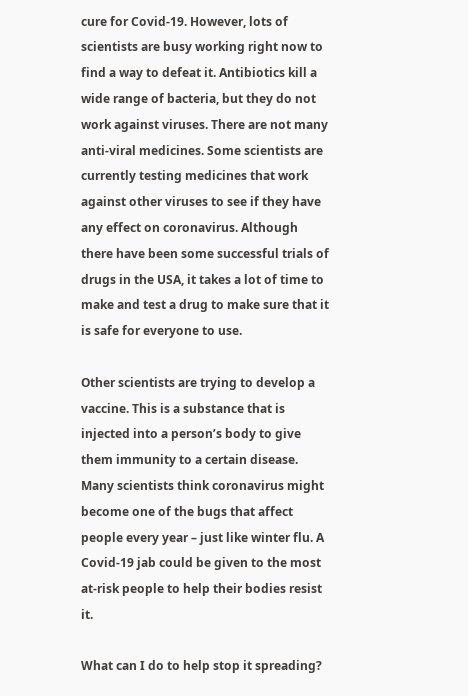cure for Covid-19. However, lots of scientists are busy working right now to find a way to defeat it. Antibiotics kill a wide range of bacteria, but they do not work against viruses. There are not many anti-viral medicines. Some scientists are currently testing medicines that work against other viruses to see if they have any effect on coronavirus. Although there have been some successful trials of drugs in the USA, it takes a lot of time to make and test a drug to make sure that it is safe for everyone to use.

Other scientists are trying to develop a vaccine. This is a substance that is injected into a person’s body to give them immunity to a certain disease. Many scientists think coronavirus might become one of the bugs that affect people every year – just like winter flu. A Covid-19 jab could be given to the most at-risk people to help their bodies resist it.

What can I do to help stop it spreading?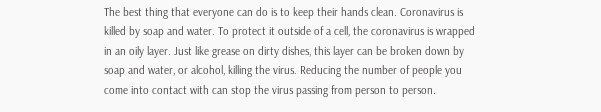The best thing that everyone can do is to keep their hands clean. Coronavirus is killed by soap and water. To protect it outside of a cell, the coronavirus is wrapped in an oily layer. Just like grease on dirty dishes, this layer can be broken down by soap and water, or alcohol, killing the virus. Reducing the number of people you come into contact with can stop the virus passing from person to person.